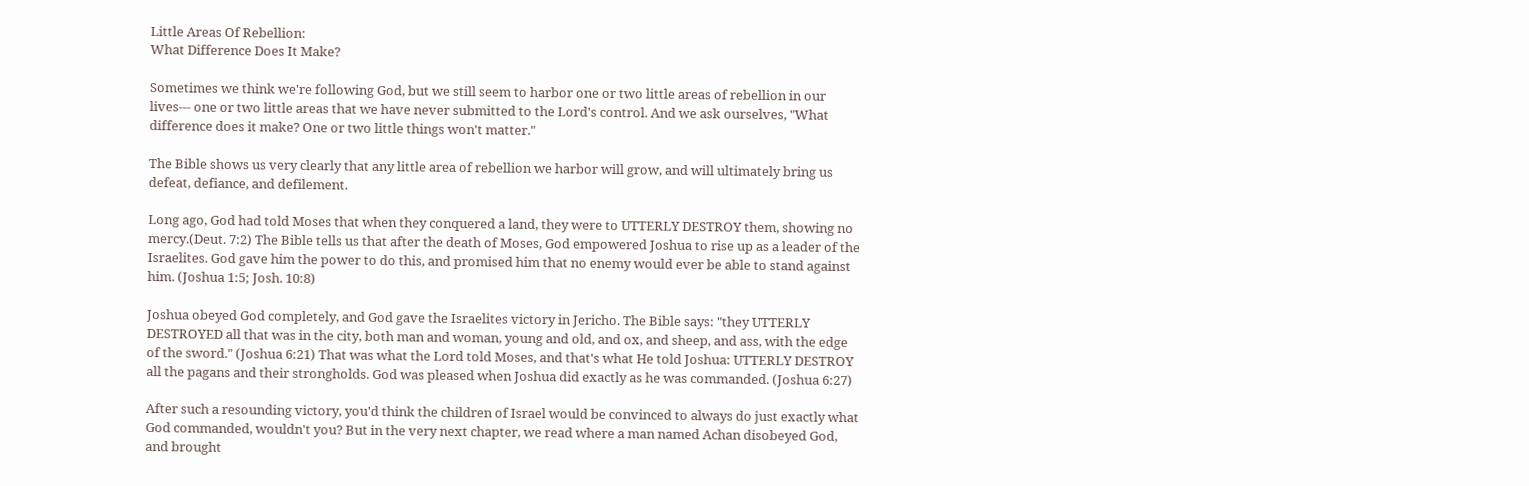Little Areas Of Rebellion:
What Difference Does It Make?

Sometimes we think we're following God, but we still seem to harbor one or two little areas of rebellion in our lives--- one or two little areas that we have never submitted to the Lord's control. And we ask ourselves, "What difference does it make? One or two little things won't matter."

The Bible shows us very clearly that any little area of rebellion we harbor will grow, and will ultimately bring us defeat, defiance, and defilement.

Long ago, God had told Moses that when they conquered a land, they were to UTTERLY DESTROY them, showing no mercy.(Deut. 7:2) The Bible tells us that after the death of Moses, God empowered Joshua to rise up as a leader of the Israelites. God gave him the power to do this, and promised him that no enemy would ever be able to stand against him. (Joshua 1:5; Josh. 10:8)

Joshua obeyed God completely, and God gave the Israelites victory in Jericho. The Bible says: "they UTTERLY DESTROYED all that was in the city, both man and woman, young and old, and ox, and sheep, and ass, with the edge of the sword." (Joshua 6:21) That was what the Lord told Moses, and that's what He told Joshua: UTTERLY DESTROY all the pagans and their strongholds. God was pleased when Joshua did exactly as he was commanded. (Joshua 6:27)

After such a resounding victory, you'd think the children of Israel would be convinced to always do just exactly what God commanded, wouldn't you? But in the very next chapter, we read where a man named Achan disobeyed God, and brought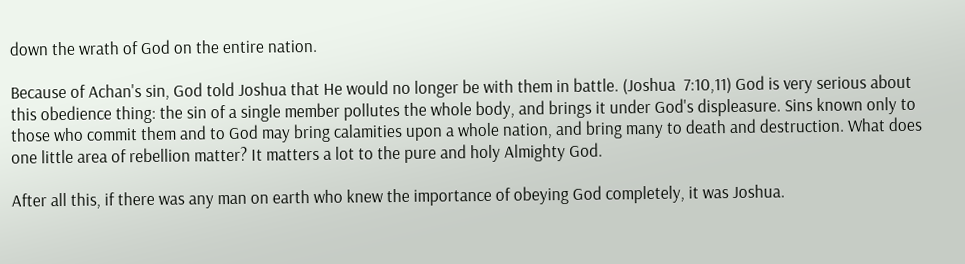down the wrath of God on the entire nation.

Because of Achan's sin, God told Joshua that He would no longer be with them in battle. (Joshua  7:10,11) God is very serious about this obedience thing: the sin of a single member pollutes the whole body, and brings it under God's displeasure. Sins known only to those who commit them and to God may bring calamities upon a whole nation, and bring many to death and destruction. What does one little area of rebellion matter? It matters a lot to the pure and holy Almighty God.

After all this, if there was any man on earth who knew the importance of obeying God completely, it was Joshua.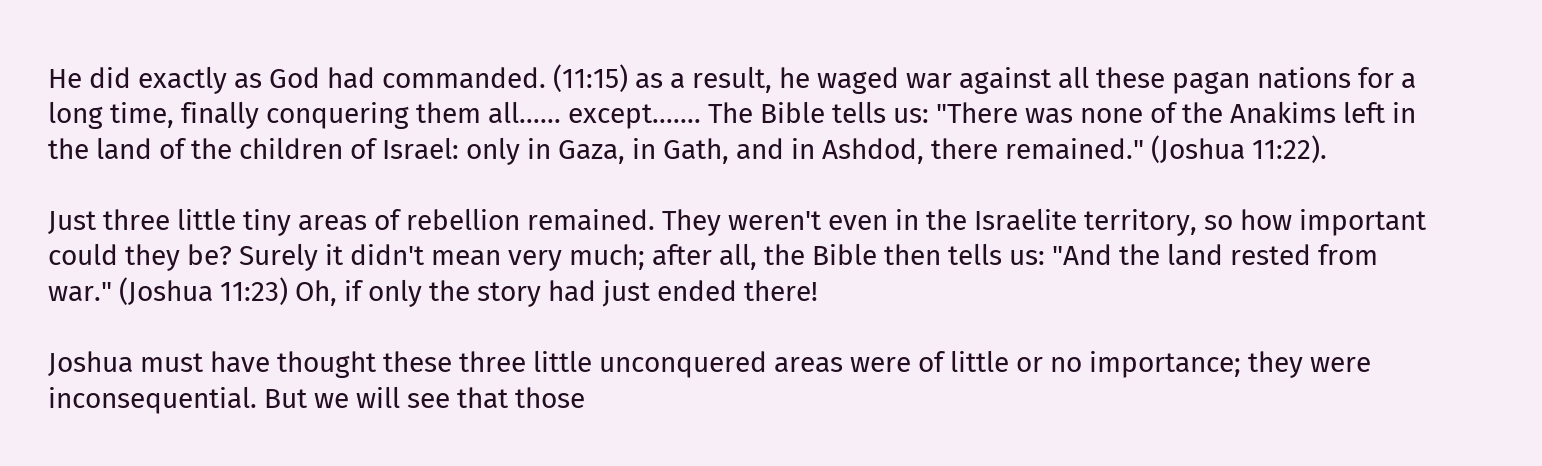He did exactly as God had commanded. (11:15) as a result, he waged war against all these pagan nations for a long time, finally conquering them all...... except....... The Bible tells us: "There was none of the Anakims left in the land of the children of Israel: only in Gaza, in Gath, and in Ashdod, there remained." (Joshua 11:22).

Just three little tiny areas of rebellion remained. They weren't even in the Israelite territory, so how important could they be? Surely it didn't mean very much; after all, the Bible then tells us: "And the land rested from war." (Joshua 11:23) Oh, if only the story had just ended there!

Joshua must have thought these three little unconquered areas were of little or no importance; they were inconsequential. But we will see that those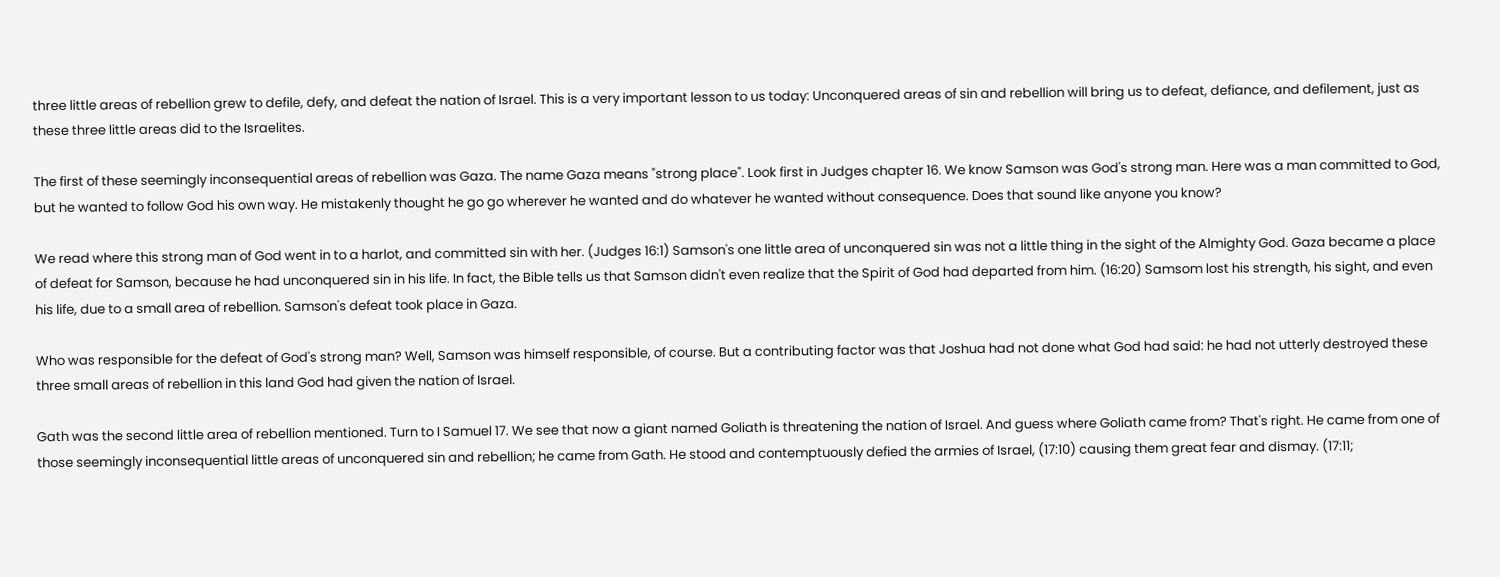three little areas of rebellion grew to defile, defy, and defeat the nation of Israel. This is a very important lesson to us today: Unconquered areas of sin and rebellion will bring us to defeat, defiance, and defilement, just as these three little areas did to the Israelites.

The first of these seemingly inconsequential areas of rebellion was Gaza. The name Gaza means "strong place". Look first in Judges chapter 16. We know Samson was God's strong man. Here was a man committed to God, but he wanted to follow God his own way. He mistakenly thought he go go wherever he wanted and do whatever he wanted without consequence. Does that sound like anyone you know?

We read where this strong man of God went in to a harlot, and committed sin with her. (Judges 16:1) Samson's one little area of unconquered sin was not a little thing in the sight of the Almighty God. Gaza became a place of defeat for Samson, because he had unconquered sin in his life. In fact, the Bible tells us that Samson didn't even realize that the Spirit of God had departed from him. (16:20) Samsom lost his strength, his sight, and even his life, due to a small area of rebellion. Samson's defeat took place in Gaza.

Who was responsible for the defeat of God's strong man? Well, Samson was himself responsible, of course. But a contributing factor was that Joshua had not done what God had said: he had not utterly destroyed these three small areas of rebellion in this land God had given the nation of Israel.

Gath was the second little area of rebellion mentioned. Turn to I Samuel 17. We see that now a giant named Goliath is threatening the nation of Israel. And guess where Goliath came from? That's right. He came from one of those seemingly inconsequential little areas of unconquered sin and rebellion; he came from Gath. He stood and contemptuously defied the armies of Israel, (17:10) causing them great fear and dismay. (17:11;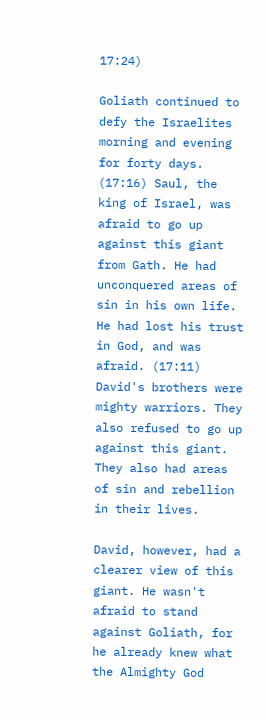17:24)

Goliath continued to defy the Israelites morning and evening for forty days. (17:16) Saul, the king of Israel, was afraid to go up against this giant from Gath. He had unconquered areas of sin in his own life. He had lost his trust in God, and was afraid. (17:11) David's brothers were mighty warriors. They also refused to go up against this giant. They also had areas of sin and rebellion in their lives.

David, however, had a clearer view of this giant. He wasn't afraid to stand against Goliath, for he already knew what the Almighty God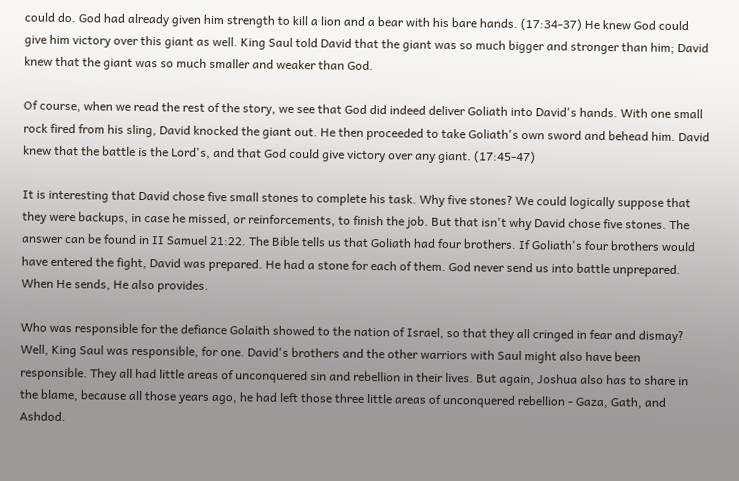could do. God had already given him strength to kill a lion and a bear with his bare hands. (17:34-37) He knew God could give him victory over this giant as well. King Saul told David that the giant was so much bigger and stronger than him; David knew that the giant was so much smaller and weaker than God.

Of course, when we read the rest of the story, we see that God did indeed deliver Goliath into David's hands. With one small rock fired from his sling, David knocked the giant out. He then proceeded to take Goliath's own sword and behead him. David knew that the battle is the Lord's, and that God could give victory over any giant. (17:45-47)

It is interesting that David chose five small stones to complete his task. Why five stones? We could logically suppose that they were backups, in case he missed, or reinforcements, to finish the job. But that isn't why David chose five stones. The answer can be found in II Samuel 21:22. The Bible tells us that Goliath had four brothers. If Goliath's four brothers would have entered the fight, David was prepared. He had a stone for each of them. God never send us into battle unprepared. When He sends, He also provides.

Who was responsible for the defiance Golaith showed to the nation of Israel, so that they all cringed in fear and dismay? Well, King Saul was responsible, for one. David's brothers and the other warriors with Saul might also have been responsible. They all had little areas of unconquered sin and rebellion in their lives. But again, Joshua also has to share in the blame, because all those years ago, he had left those three little areas of unconquered rebellion - Gaza, Gath, and Ashdod.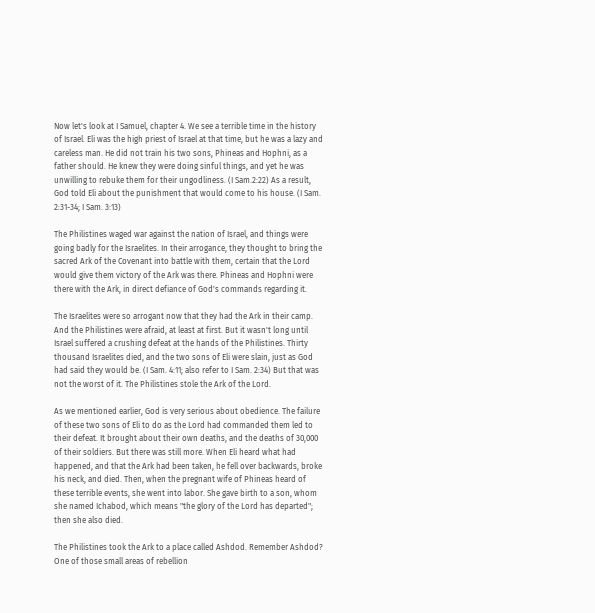Now let's look at I Samuel, chapter 4. We see a terrible time in the history of Israel. Eli was the high priest of Israel at that time, but he was a lazy and careless man. He did not train his two sons, Phineas and Hophni, as a father should. He knew they were doing sinful things, and yet he was unwilling to rebuke them for their ungodliness. (I Sam.2:22) As a result, God told Eli about the punishment that would come to his house. (I Sam. 2:31-34; I Sam. 3:13)

The Philistines waged war against the nation of Israel, and things were going badly for the Israelites. In their arrogance, they thought to bring the sacred Ark of the Covenant into battle with them, certain that the Lord would give them victory of the Ark was there. Phineas and Hophni were there with the Ark, in direct defiance of God's commands regarding it.

The Israelites were so arrogant now that they had the Ark in their camp. And the Philistines were afraid, at least at first. But it wasn't long until Israel suffered a crushing defeat at the hands of the Philistines. Thirty thousand Israelites died, and the two sons of Eli were slain, just as God had said they would be. (I Sam. 4:11; also refer to I Sam. 2:34) But that was not the worst of it. The Philistines stole the Ark of the Lord.

As we mentioned earlier, God is very serious about obedience. The failure of these two sons of Eli to do as the Lord had commanded them led to their defeat. It brought about their own deaths, and the deaths of 30,000 of their soldiers. But there was still more. When Eli heard what had happened, and that the Ark had been taken, he fell over backwards, broke his neck, and died. Then, when the pregnant wife of Phineas heard of these terrible events, she went into labor. She gave birth to a son, whom she named Ichabod, which means "the glory of the Lord has departed"; then she also died.

The Philistines took the Ark to a place called Ashdod. Remember Ashdod? One of those small areas of rebellion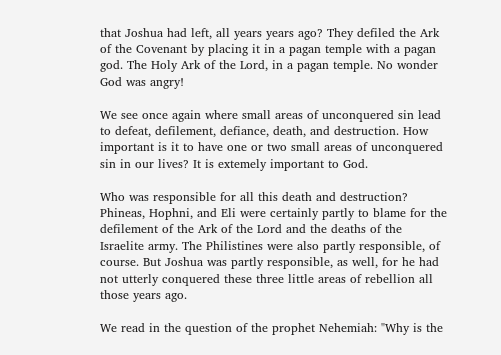that Joshua had left, all years years ago? They defiled the Ark of the Covenant by placing it in a pagan temple with a pagan god. The Holy Ark of the Lord, in a pagan temple. No wonder God was angry!

We see once again where small areas of unconquered sin lead to defeat, defilement, defiance, death, and destruction. How important is it to have one or two small areas of unconquered sin in our lives? It is extemely important to God.

Who was responsible for all this death and destruction? Phineas, Hophni, and Eli were certainly partly to blame for the defilement of the Ark of the Lord and the deaths of the Israelite army. The Philistines were also partly responsible, of course. But Joshua was partly responsible, as well, for he had not utterly conquered these three little areas of rebellion all those years ago.

We read in the question of the prophet Nehemiah: "Why is the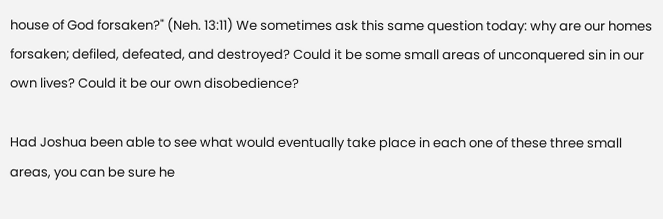house of God forsaken?" (Neh. 13:11) We sometimes ask this same question today: why are our homes forsaken; defiled, defeated, and destroyed? Could it be some small areas of unconquered sin in our own lives? Could it be our own disobedience?

Had Joshua been able to see what would eventually take place in each one of these three small areas, you can be sure he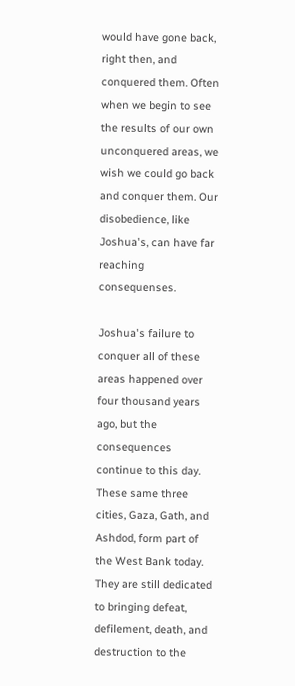would have gone back, right then, and conquered them. Often when we begin to see the results of our own unconquered areas, we wish we could go back and conquer them. Our disobedience, like Joshua's, can have far reaching consequenses.

Joshua's failure to conquer all of these areas happened over four thousand years ago, but the consequences continue to this day. These same three cities, Gaza, Gath, and Ashdod, form part of the West Bank today. They are still dedicated to bringing defeat, defilement, death, and destruction to the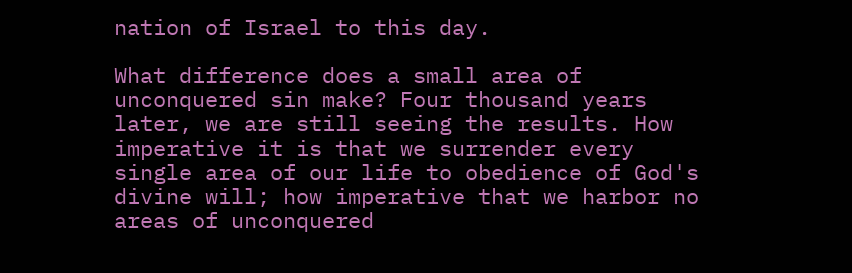nation of Israel to this day.

What difference does a small area of unconquered sin make? Four thousand years later, we are still seeing the results. How imperative it is that we surrender every single area of our life to obedience of God's divine will; how imperative that we harbor no areas of unconquered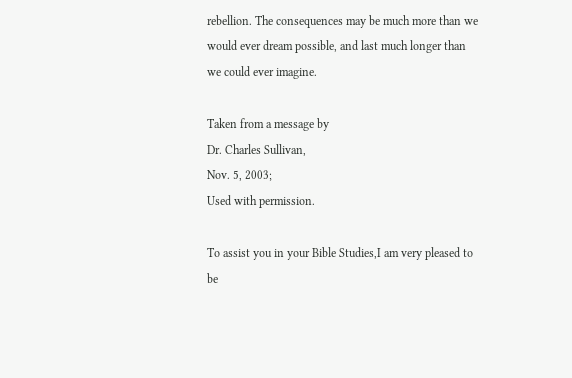rebellion. The consequences may be much more than we would ever dream possible, and last much longer than we could ever imagine.

Taken from a message by
Dr. Charles Sullivan,
Nov. 5, 2003;
Used with permission.

To assist you in your Bible Studies,I am very pleased to be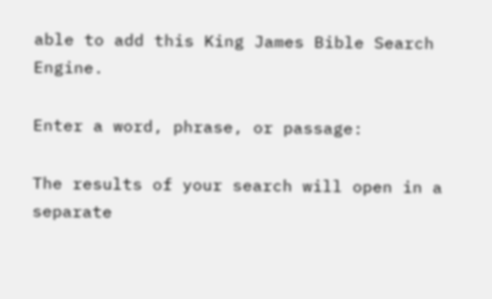able to add this King James Bible Search Engine.

Enter a word, phrase, or passage:

The results of your search will open in a separate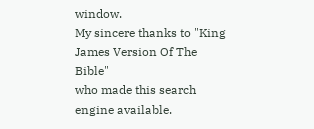window.
My sincere thanks to "King James Version Of The Bible"
who made this search engine available.